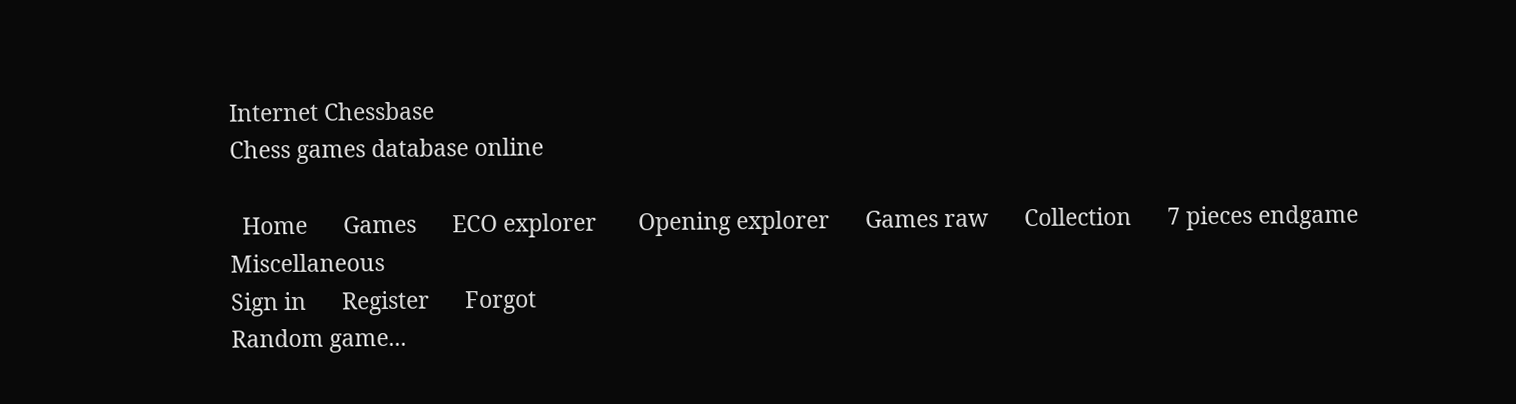Internet Chessbase
Chess games database online

  Home      Games      ECO explorer       Opening explorer      Games raw      Collection      7 pieces endgame           Miscellaneous
Sign in      Register      Forgot
Random game...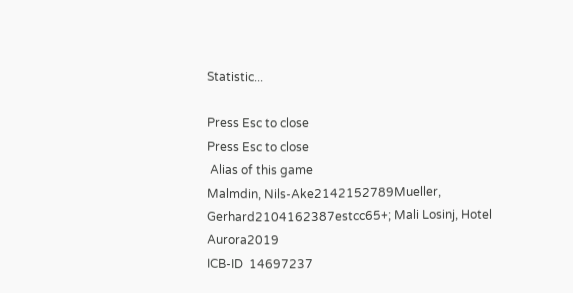Statistic...

Press Esc to close
Press Esc to close
 Alias of this game
Malmdin, Nils-Ake2142152789Mueller, Gerhard2104162387estcc65+; Mali Losinj, Hotel Aurora2019
ICB-ID  14697237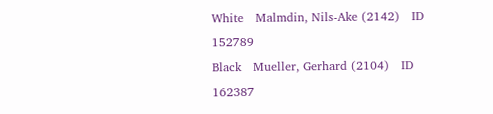White   Malmdin, Nils-Ake (2142)   ID      152789
Black   Mueller, Gerhard (2104)   ID      162387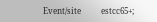Event/site          estcc65+;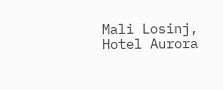Mali Losinj, Hotel Aurora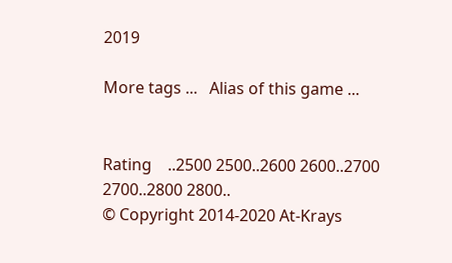2019

More tags ...   Alias of this game ...


Rating    ..2500 2500..2600 2600..2700 2700..2800 2800..
© Copyright 2014-2020 At-Krays